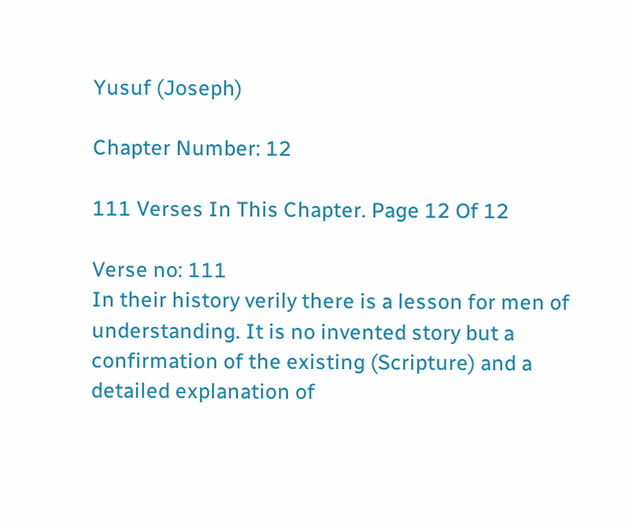Yusuf (Joseph)

Chapter Number: 12

111 Verses In This Chapter. Page 12 Of 12

Verse no: 111
In their history verily there is a lesson for men of understanding. It is no invented story but a confirmation of the existing (Scripture) and a detailed explanation of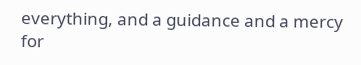everything, and a guidance and a mercy for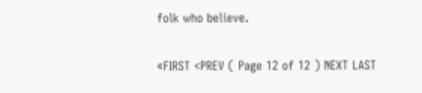folk who believe.

«FIRST <PREV ( Page 12 of 12 ) NEXT LAST